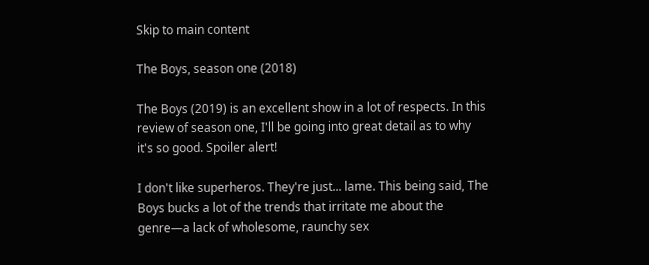Skip to main content

The Boys, season one (2018)

The Boys (2019) is an excellent show in a lot of respects. In this review of season one, I'll be going into great detail as to why it's so good. Spoiler alert!

I don't like superheros. They're just... lame. This being said, The Boys bucks a lot of the trends that irritate me about the genre—a lack of wholesome, raunchy sex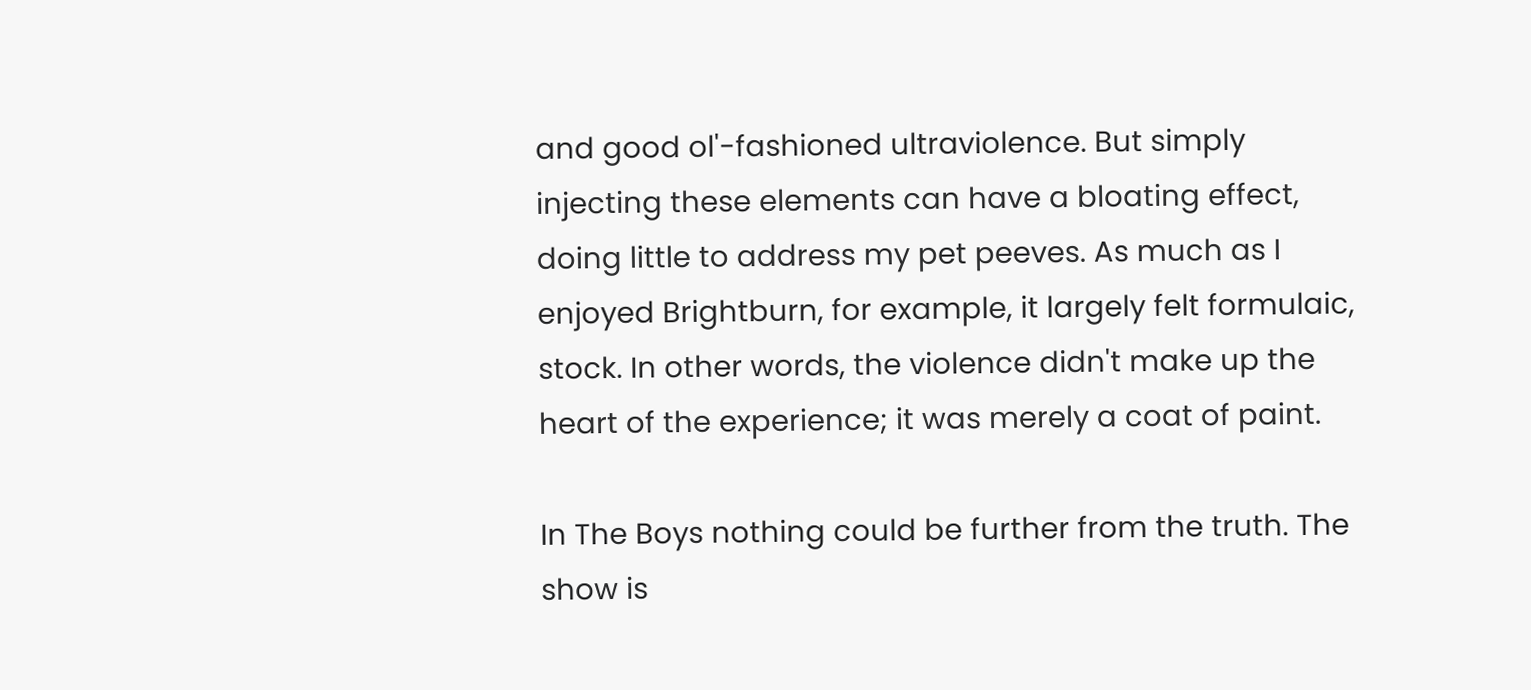and good ol'-fashioned ultraviolence. But simply injecting these elements can have a bloating effect, doing little to address my pet peeves. As much as I enjoyed Brightburn, for example, it largely felt formulaic, stock. In other words, the violence didn't make up the heart of the experience; it was merely a coat of paint.

In The Boys nothing could be further from the truth. The show is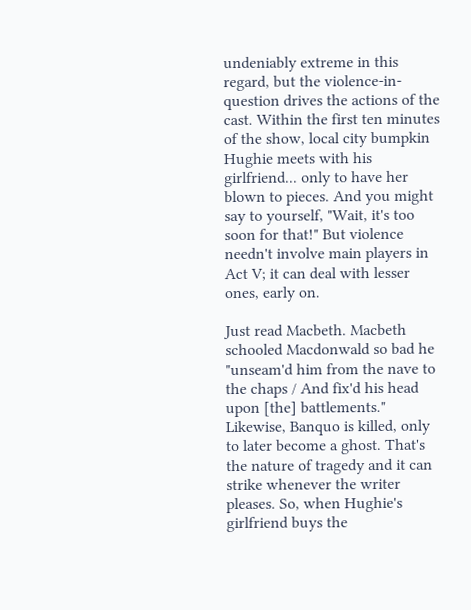undeniably extreme in this regard, but the violence-in-question drives the actions of the cast. Within the first ten minutes of the show, local city bumpkin Hughie meets with his girlfriend... only to have her blown to pieces. And you might say to yourself, "Wait, it's too soon for that!" But violence needn't involve main players in Act V; it can deal with lesser ones, early on.

Just read Macbeth. Macbeth schooled Macdonwald so bad he "unseam'd him from the nave to the chaps / And fix'd his head upon [the] battlements." Likewise, Banquo is killed, only to later become a ghost. That's the nature of tragedy and it can strike whenever the writer pleases. So, when Hughie's girlfriend buys the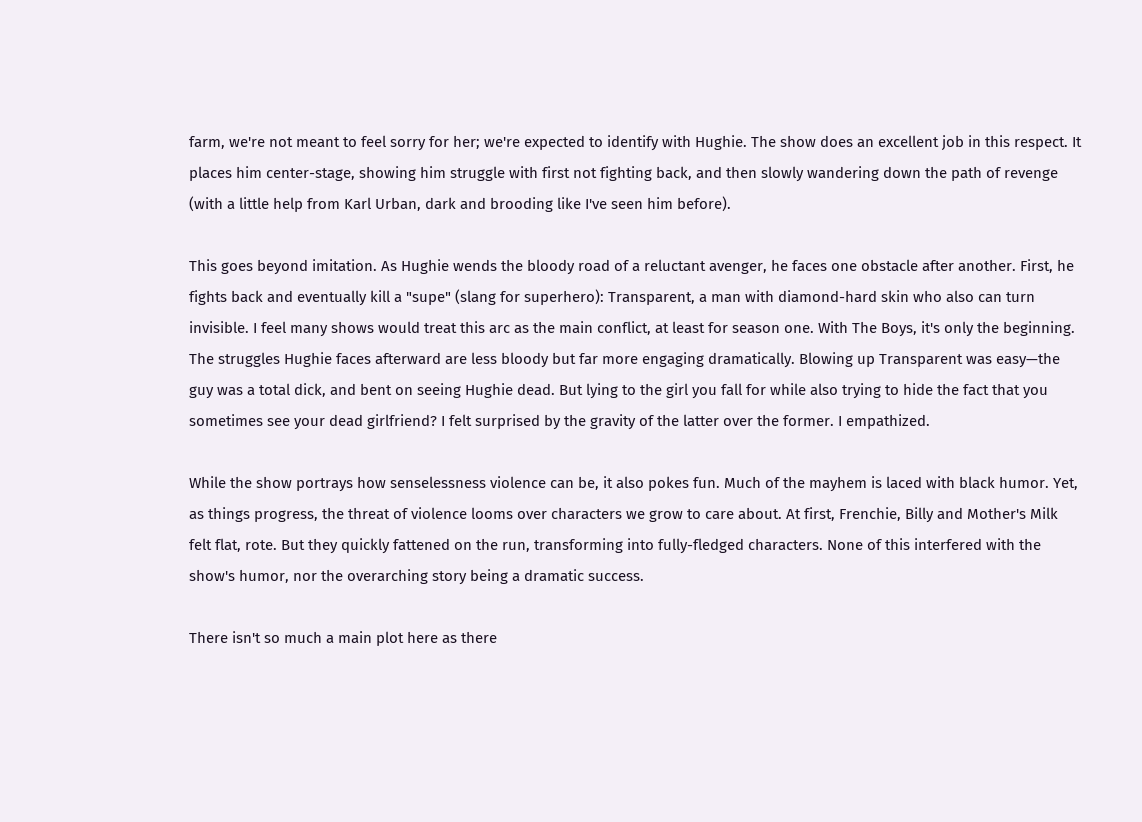farm, we're not meant to feel sorry for her; we're expected to identify with Hughie. The show does an excellent job in this respect. It places him center-stage, showing him struggle with first not fighting back, and then slowly wandering down the path of revenge (with a little help from Karl Urban, dark and brooding like I've seen him before).

This goes beyond imitation. As Hughie wends the bloody road of a reluctant avenger, he faces one obstacle after another. First, he fights back and eventually kill a "supe" (slang for superhero): Transparent, a man with diamond-hard skin who also can turn invisible. I feel many shows would treat this arc as the main conflict, at least for season one. With The Boys, it's only the beginning. The struggles Hughie faces afterward are less bloody but far more engaging dramatically. Blowing up Transparent was easy—the guy was a total dick, and bent on seeing Hughie dead. But lying to the girl you fall for while also trying to hide the fact that you sometimes see your dead girlfriend? I felt surprised by the gravity of the latter over the former. I empathized.

While the show portrays how senselessness violence can be, it also pokes fun. Much of the mayhem is laced with black humor. Yet, as things progress, the threat of violence looms over characters we grow to care about. At first, Frenchie, Billy and Mother's Milk felt flat, rote. But they quickly fattened on the run, transforming into fully-fledged characters. None of this interfered with the show's humor, nor the overarching story being a dramatic success.

There isn't so much a main plot here as there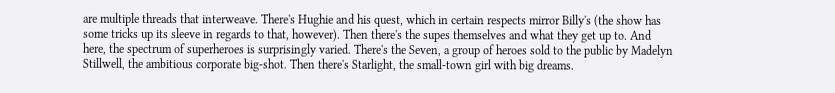are multiple threads that interweave. There's Hughie and his quest, which in certain respects mirror Billy's (the show has some tricks up its sleeve in regards to that, however). Then there's the supes themselves and what they get up to. And here, the spectrum of superheroes is surprisingly varied. There's the Seven, a group of heroes sold to the public by Madelyn Stillwell, the ambitious corporate big-shot. Then there's Starlight, the small-town girl with big dreams.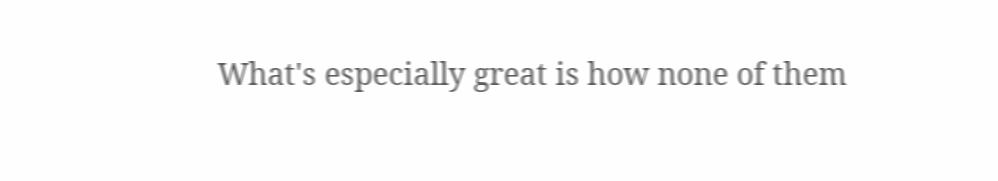What's especially great is how none of them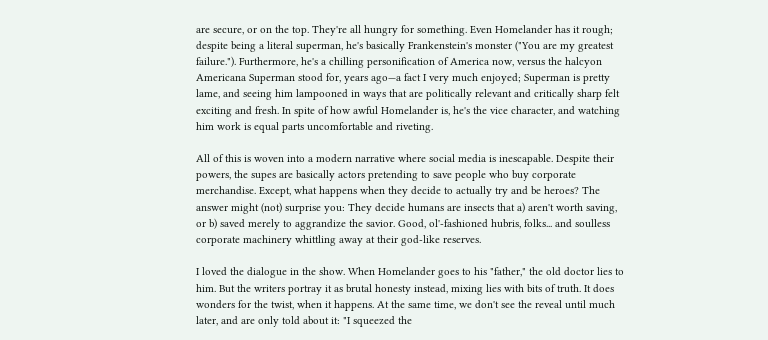are secure, or on the top. They're all hungry for something. Even Homelander has it rough; despite being a literal superman, he's basically Frankenstein's monster ("You are my greatest failure."). Furthermore, he's a chilling personification of America now, versus the halcyon Americana Superman stood for, years ago—a fact I very much enjoyed; Superman is pretty lame, and seeing him lampooned in ways that are politically relevant and critically sharp felt exciting and fresh. In spite of how awful Homelander is, he's the vice character, and watching him work is equal parts uncomfortable and riveting.

All of this is woven into a modern narrative where social media is inescapable. Despite their powers, the supes are basically actors pretending to save people who buy corporate merchandise. Except, what happens when they decide to actually try and be heroes? The answer might (not) surprise you: They decide humans are insects that a) aren't worth saving, or b) saved merely to aggrandize the savior. Good, ol'-fashioned hubris, folks... and soulless corporate machinery whittling away at their god-like reserves.

I loved the dialogue in the show. When Homelander goes to his "father," the old doctor lies to him. But the writers portray it as brutal honesty instead, mixing lies with bits of truth. It does wonders for the twist, when it happens. At the same time, we don't see the reveal until much later, and are only told about it: "I squeezed the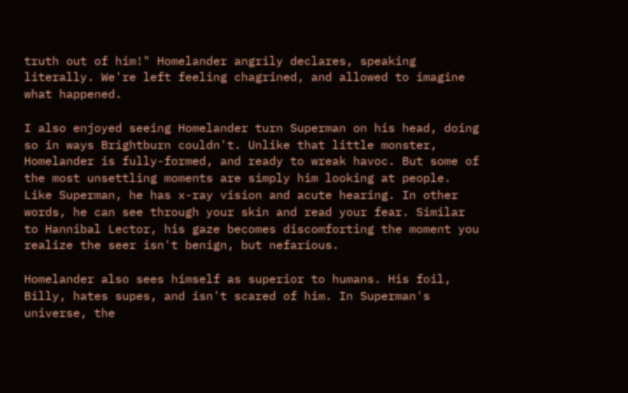truth out of him!" Homelander angrily declares, speaking literally. We're left feeling chagrined, and allowed to imagine what happened.

I also enjoyed seeing Homelander turn Superman on his head, doing so in ways Brightburn couldn't. Unlike that little monster, Homelander is fully-formed, and ready to wreak havoc. But some of the most unsettling moments are simply him looking at people. Like Superman, he has x-ray vision and acute hearing. In other words, he can see through your skin and read your fear. Similar to Hannibal Lector, his gaze becomes discomforting the moment you realize the seer isn't benign, but nefarious.

Homelander also sees himself as superior to humans. His foil, Billy, hates supes, and isn't scared of him. In Superman's universe, the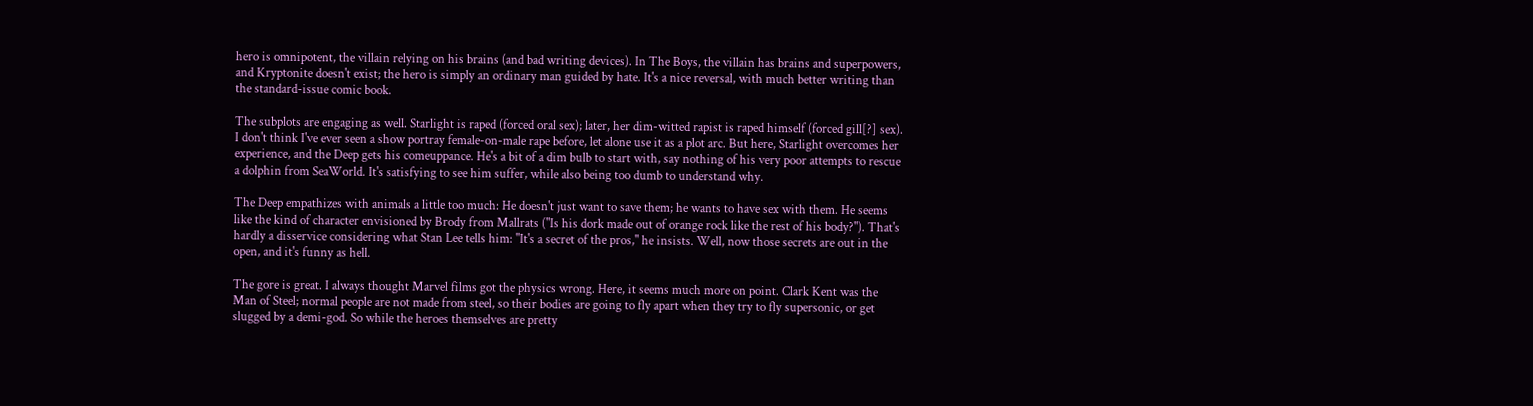hero is omnipotent, the villain relying on his brains (and bad writing devices). In The Boys, the villain has brains and superpowers, and Kryptonite doesn't exist; the hero is simply an ordinary man guided by hate. It's a nice reversal, with much better writing than the standard-issue comic book.

The subplots are engaging as well. Starlight is raped (forced oral sex); later, her dim-witted rapist is raped himself (forced gill[?] sex). I don't think I've ever seen a show portray female-on-male rape before, let alone use it as a plot arc. But here, Starlight overcomes her experience, and the Deep gets his comeuppance. He's a bit of a dim bulb to start with, say nothing of his very poor attempts to rescue a dolphin from SeaWorld. It's satisfying to see him suffer, while also being too dumb to understand why.

The Deep empathizes with animals a little too much: He doesn't just want to save them; he wants to have sex with them. He seems like the kind of character envisioned by Brody from Mallrats ("Is his dork made out of orange rock like the rest of his body?"). That's hardly a disservice considering what Stan Lee tells him: "It's a secret of the pros," he insists. Well, now those secrets are out in the open, and it's funny as hell.

The gore is great. I always thought Marvel films got the physics wrong. Here, it seems much more on point. Clark Kent was the Man of Steel; normal people are not made from steel, so their bodies are going to fly apart when they try to fly supersonic, or get slugged by a demi-god. So while the heroes themselves are pretty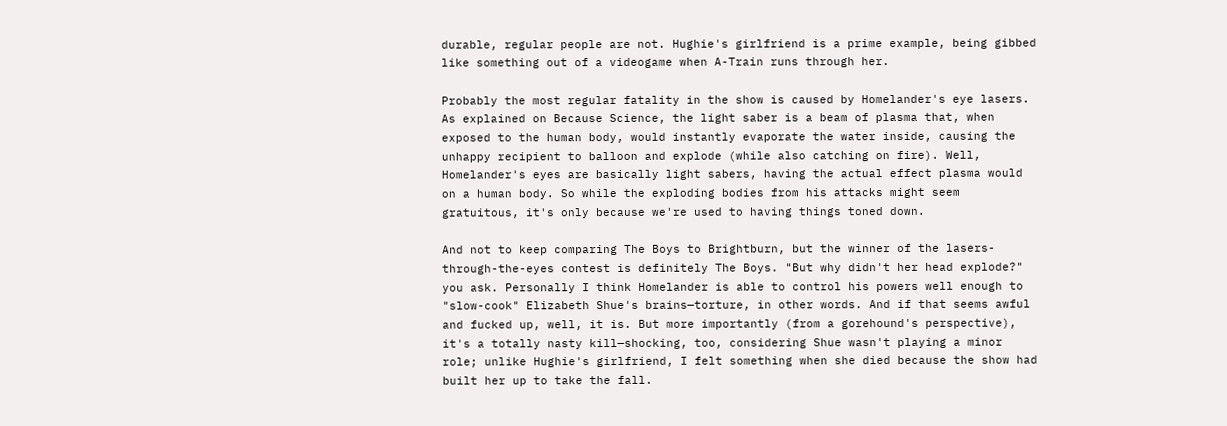durable, regular people are not. Hughie's girlfriend is a prime example, being gibbed like something out of a videogame when A-Train runs through her.

Probably the most regular fatality in the show is caused by Homelander's eye lasers. As explained on Because Science, the light saber is a beam of plasma that, when exposed to the human body, would instantly evaporate the water inside, causing the unhappy recipient to balloon and explode (while also catching on fire). Well, Homelander's eyes are basically light sabers, having the actual effect plasma would on a human body. So while the exploding bodies from his attacks might seem gratuitous, it's only because we're used to having things toned down.

And not to keep comparing The Boys to Brightburn, but the winner of the lasers-through-the-eyes contest is definitely The Boys. "But why didn't her head explode?" you ask. Personally I think Homelander is able to control his powers well enough to "slow-cook" Elizabeth Shue's brains—torture, in other words. And if that seems awful and fucked up, well, it is. But more importantly (from a gorehound's perspective), it's a totally nasty kill—shocking, too, considering Shue wasn't playing a minor role; unlike Hughie's girlfriend, I felt something when she died because the show had built her up to take the fall.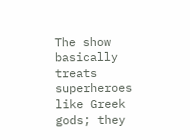The show basically treats superheroes like Greek gods; they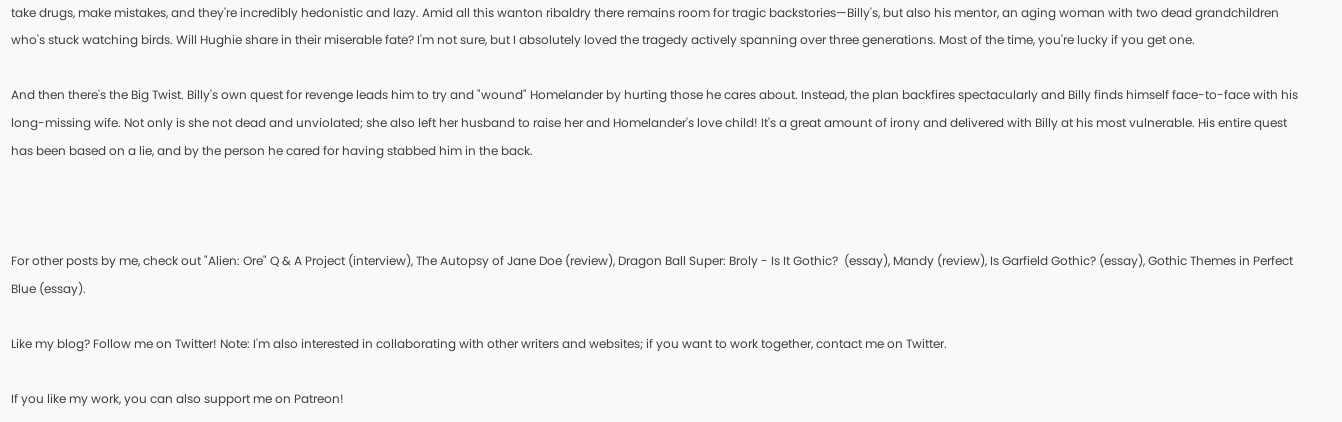take drugs, make mistakes, and they're incredibly hedonistic and lazy. Amid all this wanton ribaldry there remains room for tragic backstories—Billy's, but also his mentor, an aging woman with two dead grandchildren who's stuck watching birds. Will Hughie share in their miserable fate? I'm not sure, but I absolutely loved the tragedy actively spanning over three generations. Most of the time, you're lucky if you get one.

And then there's the Big Twist. Billy's own quest for revenge leads him to try and "wound" Homelander by hurting those he cares about. Instead, the plan backfires spectacularly and Billy finds himself face-to-face with his long-missing wife. Not only is she not dead and unviolated; she also left her husband to raise her and Homelander's love child! It's a great amount of irony and delivered with Billy at his most vulnerable. His entire quest has been based on a lie, and by the person he cared for having stabbed him in the back.



For other posts by me, check out "Alien: Ore" Q & A Project (interview), The Autopsy of Jane Doe (review), Dragon Ball Super: Broly - Is It Gothic?  (essay), Mandy (review), Is Garfield Gothic? (essay), Gothic Themes in Perfect Blue (essay).

Like my blog? Follow me on Twitter! Note: I'm also interested in collaborating with other writers and websites; if you want to work together, contact me on Twitter.

If you like my work, you can also support me on Patreon!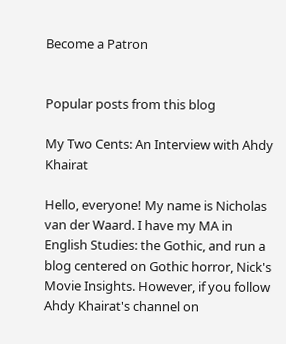Become a Patron


Popular posts from this blog

My Two Cents: An Interview with Ahdy Khairat

Hello, everyone! My name is Nicholas van der Waard. I have my MA in English Studies: the Gothic, and run a blog centered on Gothic horror, Nick's Movie Insights. However, if you follow Ahdy Khairat's channel on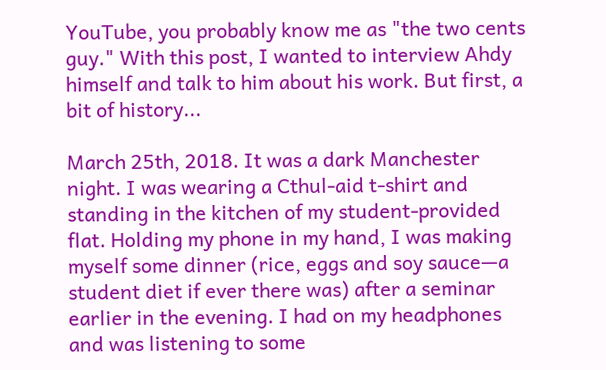YouTube, you probably know me as "the two cents guy." With this post, I wanted to interview Ahdy himself and talk to him about his work. But first, a bit of history...

March 25th, 2018. It was a dark Manchester night. I was wearing a Cthul-aid t-shirt and standing in the kitchen of my student-provided flat. Holding my phone in my hand, I was making myself some dinner (rice, eggs and soy sauce—a student diet if ever there was) after a seminar earlier in the evening. I had on my headphones and was listening to some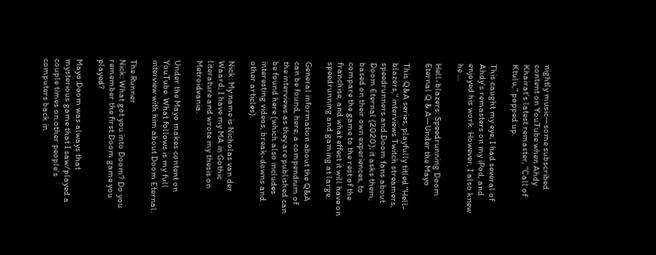nightly music—some subscribed content on YouTube when Ahdy Khairat's latest remaster, "Call of Ktulu," popped up.

This caught my eye; I had several of Ahdy's remasters on my iPod, and enjoyed his work. However, I also knew he …

Hell-blazers: Speedrunning Doom Eternal Q & A—Under the Mayo

This Q&A series, playfully titled "Hell-blazers," interviews Twitch streamers, speedrunners and Doom fans about Doom Eternal (2020); it asks them, based on their own experiences, to compare the game to the rest of the franchise, and what effect it will have on speedrunning and gaming at large.

General information about the Q&A can be found, here; a compendium of the interviews as they are published can be found here (which also includes interesting videos, break-downs and other articles).

Nick: My name is Nicholas van der Waard; I have my MA in Gothic literature and wrote my thesis on Metroidvania.

Under the Mayo makes content on YouTube. What follows is my full interview with him about Doom Eternal.

The Runner
Nick: What got you into Doom? Do you remember the first Doom game you played?

Mayo:Doom was always that mysterious game that I saw/played a couple times on other people's computers back in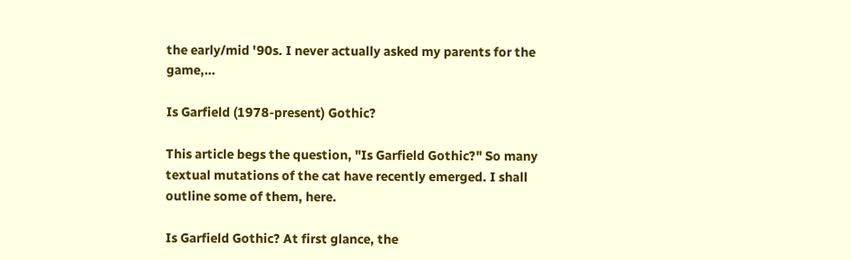the early/mid '90s. I never actually asked my parents for the game,…

Is Garfield (1978-present) Gothic?

This article begs the question, "Is Garfield Gothic?" So many textual mutations of the cat have recently emerged. I shall outline some of them, here.

Is Garfield Gothic? At first glance, the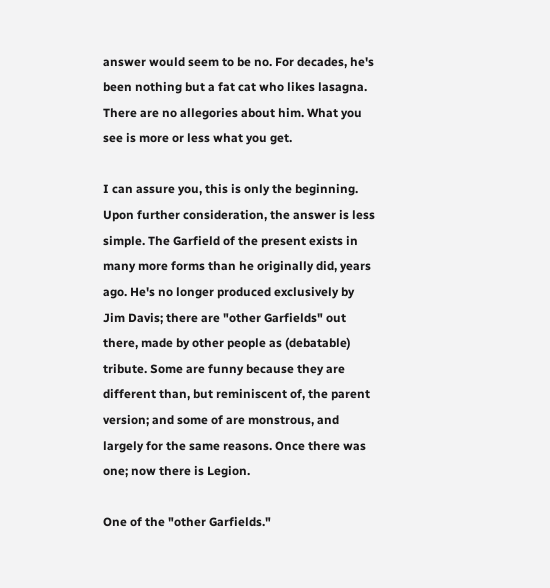answer would seem to be no. For decades, he's been nothing but a fat cat who likes lasagna. There are no allegories about him. What you see is more or less what you get.

I can assure you, this is only the beginning.
Upon further consideration, the answer is less simple. The Garfield of the present exists in many more forms than he originally did, years ago. He's no longer produced exclusively by Jim Davis; there are "other Garfields" out there, made by other people as (debatable) tribute. Some are funny because they are different than, but reminiscent of, the parent version; and some of are monstrous, and largely for the same reasons. Once there was one; now there is Legion.

One of the "other Garfields."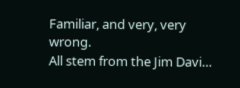Familiar, and very, very wrong.
All stem from the Jim Davi…